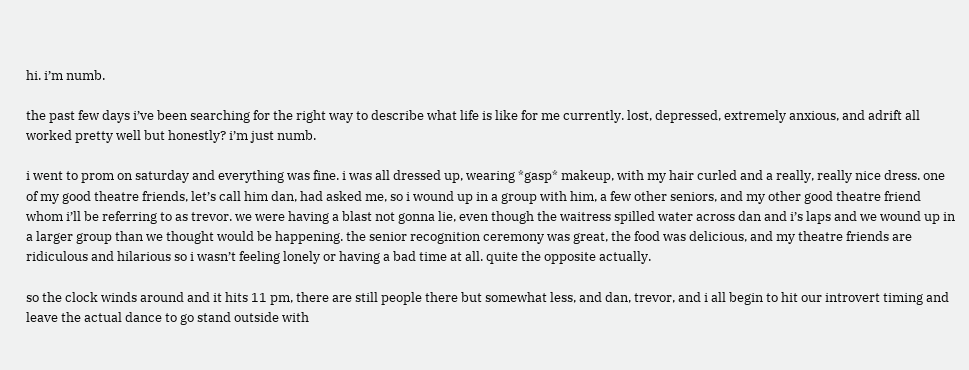hi. i’m numb.

the past few days i’ve been searching for the right way to describe what life is like for me currently. lost, depressed, extremely anxious, and adrift all worked pretty well but honestly? i’m just numb.

i went to prom on saturday and everything was fine. i was all dressed up, wearing *gasp* makeup, with my hair curled and a really, really nice dress. one of my good theatre friends, let’s call him dan, had asked me, so i wound up in a group with him, a few other seniors, and my other good theatre friend whom i’ll be referring to as trevor. we were having a blast not gonna lie, even though the waitress spilled water across dan and i’s laps and we wound up in a larger group than we thought would be happening. the senior recognition ceremony was great, the food was delicious, and my theatre friends are ridiculous and hilarious so i wasn’t feeling lonely or having a bad time at all. quite the opposite actually.

so the clock winds around and it hits 11 pm, there are still people there but somewhat less, and dan, trevor, and i all begin to hit our introvert timing and leave the actual dance to go stand outside with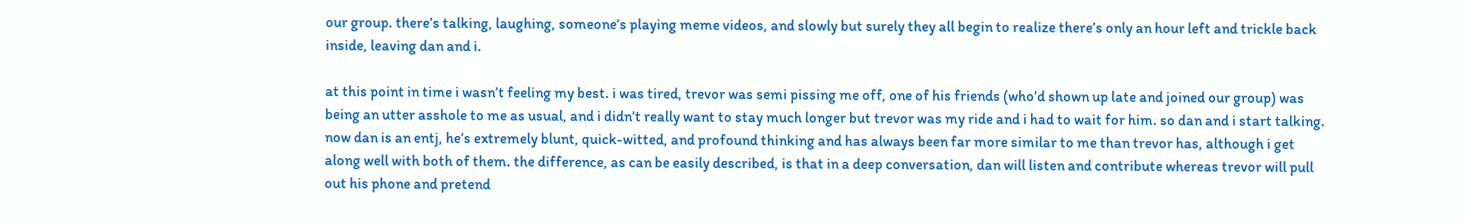our group. there’s talking, laughing, someone’s playing meme videos, and slowly but surely they all begin to realize there’s only an hour left and trickle back inside, leaving dan and i.

at this point in time i wasn’t feeling my best. i was tired, trevor was semi pissing me off, one of his friends (who’d shown up late and joined our group) was being an utter asshole to me as usual, and i didn’t really want to stay much longer but trevor was my ride and i had to wait for him. so dan and i start talking. now dan is an entj, he’s extremely blunt, quick-witted, and profound thinking and has always been far more similar to me than trevor has, although i get along well with both of them. the difference, as can be easily described, is that in a deep conversation, dan will listen and contribute whereas trevor will pull out his phone and pretend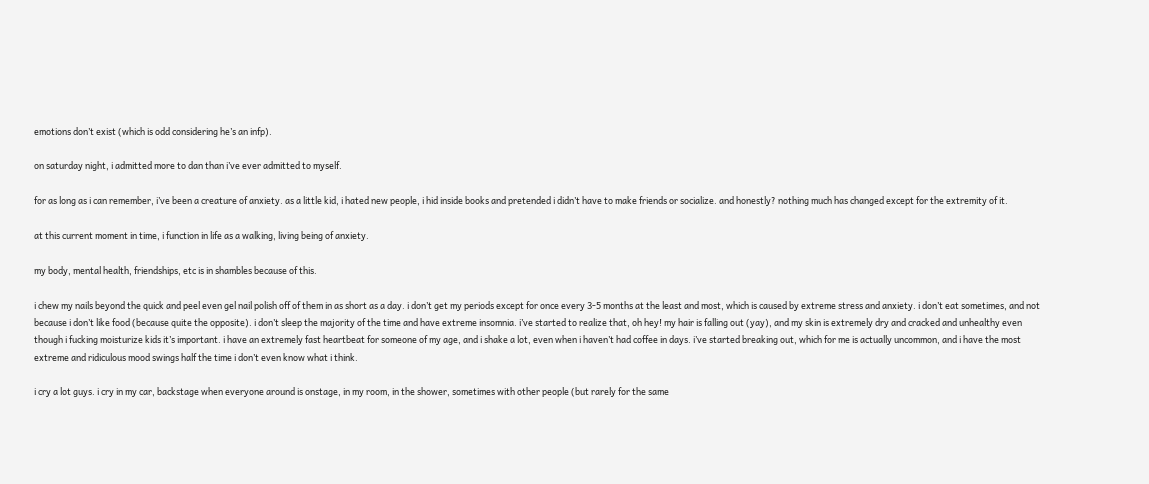emotions don’t exist (which is odd considering he’s an infp).

on saturday night, i admitted more to dan than i’ve ever admitted to myself.

for as long as i can remember, i’ve been a creature of anxiety. as a little kid, i hated new people, i hid inside books and pretended i didn’t have to make friends or socialize. and honestly? nothing much has changed except for the extremity of it.

at this current moment in time, i function in life as a walking, living being of anxiety.

my body, mental health, friendships, etc is in shambles because of this.

i chew my nails beyond the quick and peel even gel nail polish off of them in as short as a day. i don’t get my periods except for once every 3-5 months at the least and most, which is caused by extreme stress and anxiety. i don’t eat sometimes, and not because i don’t like food (because quite the opposite). i don’t sleep the majority of the time and have extreme insomnia. i’ve started to realize that, oh hey! my hair is falling out (yay), and my skin is extremely dry and cracked and unhealthy even though i fucking moisturize kids it’s important. i have an extremely fast heartbeat for someone of my age, and i shake a lot, even when i haven’t had coffee in days. i’ve started breaking out, which for me is actually uncommon, and i have the most extreme and ridiculous mood swings half the time i don’t even know what i think.

i cry a lot guys. i cry in my car, backstage when everyone around is onstage, in my room, in the shower, sometimes with other people (but rarely for the same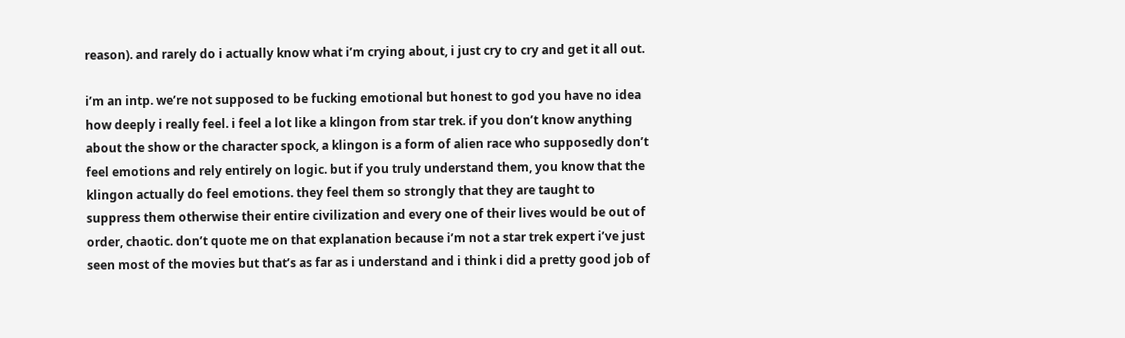reason). and rarely do i actually know what i’m crying about, i just cry to cry and get it all out.

i’m an intp. we’re not supposed to be fucking emotional but honest to god you have no idea how deeply i really feel. i feel a lot like a klingon from star trek. if you don’t know anything about the show or the character spock, a klingon is a form of alien race who supposedly don’t feel emotions and rely entirely on logic. but if you truly understand them, you know that the klingon actually do feel emotions. they feel them so strongly that they are taught to suppress them otherwise their entire civilization and every one of their lives would be out of order, chaotic. don’t quote me on that explanation because i’m not a star trek expert i’ve just seen most of the movies but that’s as far as i understand and i think i did a pretty good job of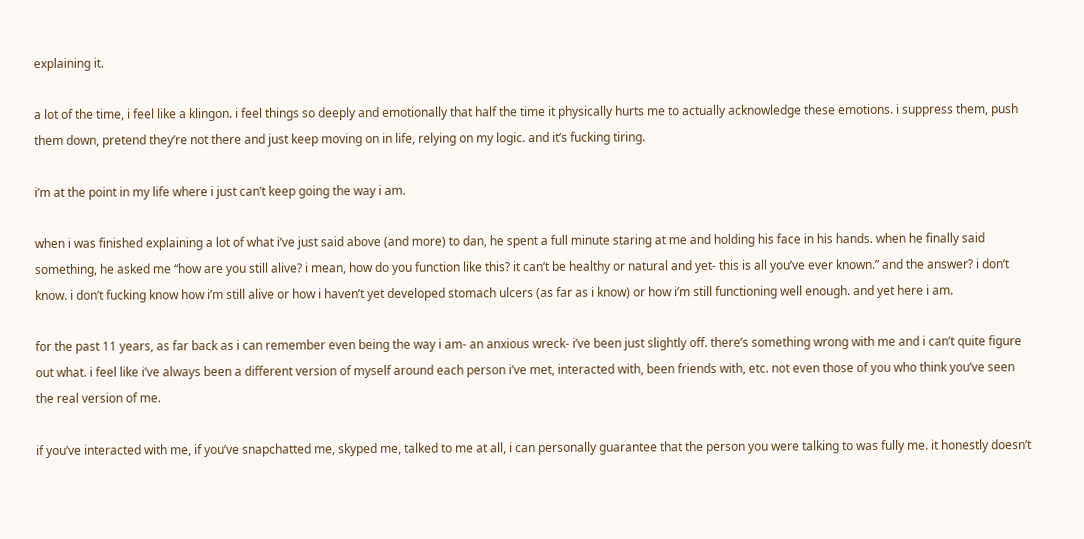explaining it.

a lot of the time, i feel like a klingon. i feel things so deeply and emotionally that half the time it physically hurts me to actually acknowledge these emotions. i suppress them, push them down, pretend they’re not there and just keep moving on in life, relying on my logic. and it’s fucking tiring.

i’m at the point in my life where i just can’t keep going the way i am.

when i was finished explaining a lot of what i’ve just said above (and more) to dan, he spent a full minute staring at me and holding his face in his hands. when he finally said something, he asked me “how are you still alive? i mean, how do you function like this? it can’t be healthy or natural and yet- this is all you’ve ever known.” and the answer? i don’t know. i don’t fucking know how i’m still alive or how i haven’t yet developed stomach ulcers (as far as i know) or how i’m still functioning well enough. and yet here i am.

for the past 11 years, as far back as i can remember even being the way i am- an anxious wreck- i’ve been just slightly off. there’s something wrong with me and i can’t quite figure out what. i feel like i’ve always been a different version of myself around each person i’ve met, interacted with, been friends with, etc. not even those of you who think you’ve seen the real version of me.

if you’ve interacted with me, if you’ve snapchatted me, skyped me, talked to me at all, i can personally guarantee that the person you were talking to was fully me. it honestly doesn’t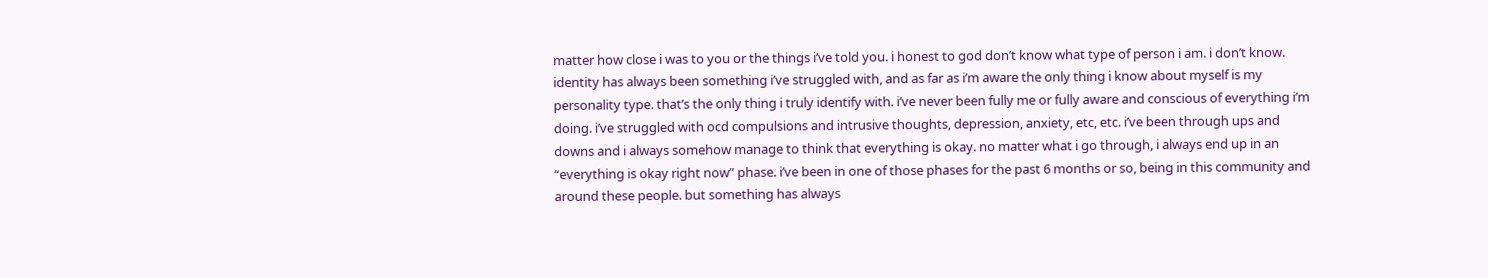matter how close i was to you or the things i’ve told you. i honest to god don’t know what type of person i am. i don’t know. identity has always been something i’ve struggled with, and as far as i’m aware the only thing i know about myself is my personality type. that’s the only thing i truly identify with. i’ve never been fully me or fully aware and conscious of everything i’m doing. i’ve struggled with ocd compulsions and intrusive thoughts, depression, anxiety, etc, etc. i’ve been through ups and downs and i always somehow manage to think that everything is okay. no matter what i go through, i always end up in an “everything is okay right now” phase. i’ve been in one of those phases for the past 6 months or so, being in this community and around these people. but something has always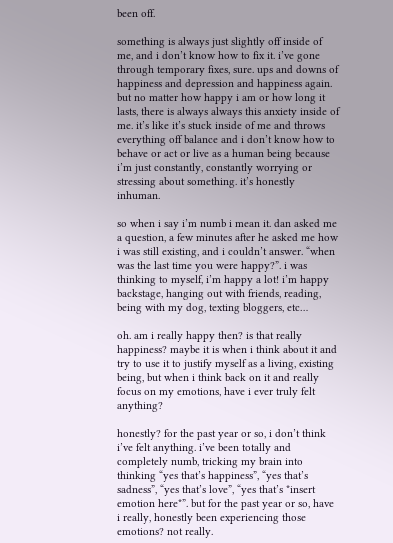been off.

something is always just slightly off inside of me, and i don’t know how to fix it. i’ve gone through temporary fixes, sure. ups and downs of happiness and depression and happiness again. but no matter how happy i am or how long it lasts, there is always always this anxiety inside of me. it’s like it’s stuck inside of me and throws everything off balance and i don’t know how to behave or act or live as a human being because i’m just constantly, constantly worrying or stressing about something. it’s honestly inhuman.

so when i say i’m numb i mean it. dan asked me a question, a few minutes after he asked me how i was still existing, and i couldn’t answer. “when was the last time you were happy?”. i was thinking to myself, i’m happy a lot! i’m happy backstage, hanging out with friends, reading, being with my dog, texting bloggers, etc…

oh. am i really happy then? is that really happiness? maybe it is when i think about it and try to use it to justify myself as a living, existing being, but when i think back on it and really focus on my emotions, have i ever truly felt anything?

honestly? for the past year or so, i don’t think i’ve felt anything. i’ve been totally and completely numb, tricking my brain into thinking “yes that’s happiness”, “yes that’s sadness”, “yes that’s love”, “yes that’s *insert emotion here*”. but for the past year or so, have i really, honestly been experiencing those emotions? not really.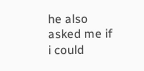he also asked me if i could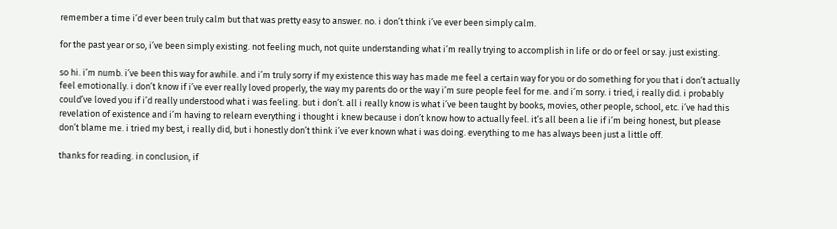remember a time i’d ever been truly calm but that was pretty easy to answer. no. i don’t think i’ve ever been simply calm.

for the past year or so, i’ve been simply existing. not feeling much, not quite understanding what i’m really trying to accomplish in life or do or feel or say. just existing.

so hi. i’m numb. i’ve been this way for awhile. and i’m truly sorry if my existence this way has made me feel a certain way for you or do something for you that i don’t actually feel emotionally. i don’t know if i’ve ever really loved properly, the way my parents do or the way i’m sure people feel for me. and i’m sorry. i tried, i really did. i probably could’ve loved you if i’d really understood what i was feeling. but i don’t. all i really know is what i’ve been taught by books, movies, other people, school, etc. i’ve had this revelation of existence and i’m having to relearn everything i thought i knew because i don’t know how to actually feel. it’s all been a lie if i’m being honest, but please don’t blame me. i tried my best, i really did, but i honestly don’t think i’ve ever known what i was doing. everything to me has always been just a little off.

thanks for reading. in conclusion, if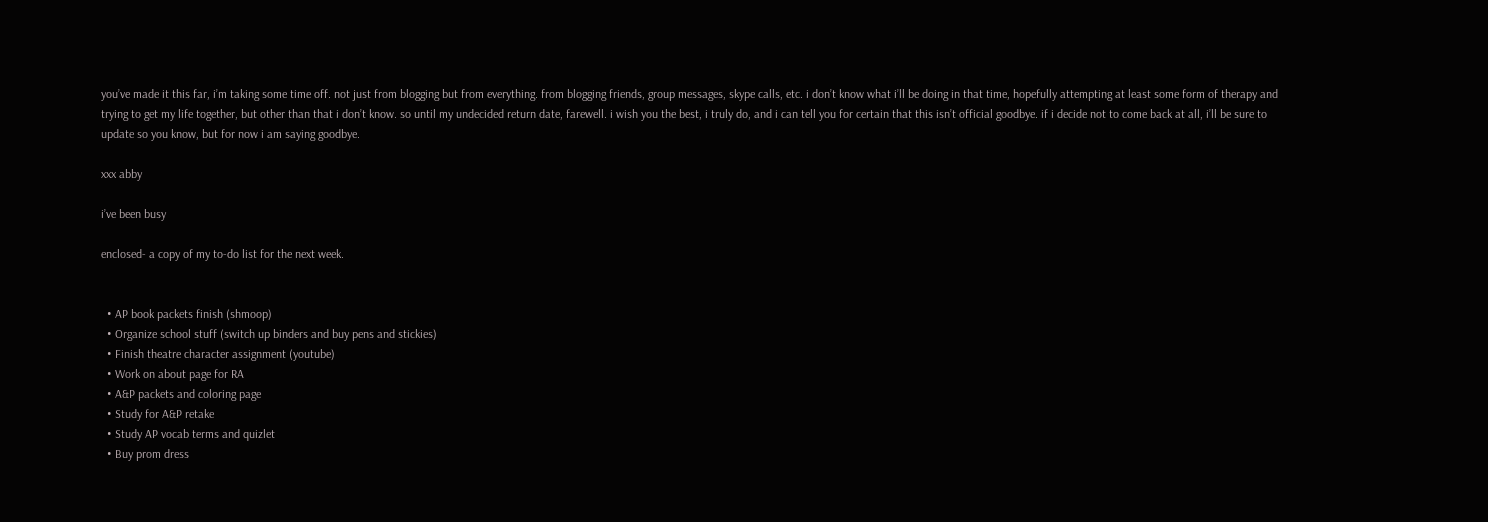you’ve made it this far, i’m taking some time off. not just from blogging but from everything. from blogging friends, group messages, skype calls, etc. i don’t know what i’ll be doing in that time, hopefully attempting at least some form of therapy and trying to get my life together, but other than that i don’t know. so until my undecided return date, farewell. i wish you the best, i truly do, and i can tell you for certain that this isn’t official goodbye. if i decide not to come back at all, i’ll be sure to update so you know, but for now i am saying goodbye.

xxx abby

i’ve been busy

enclosed- a copy of my to-do list for the next week.


  • AP book packets finish (shmoop)
  • Organize school stuff (switch up binders and buy pens and stickies)
  • Finish theatre character assignment (youtube)
  • Work on about page for RA
  • A&P packets and coloring page
  • Study for A&P retake
  • Study AP vocab terms and quizlet
  • Buy prom dress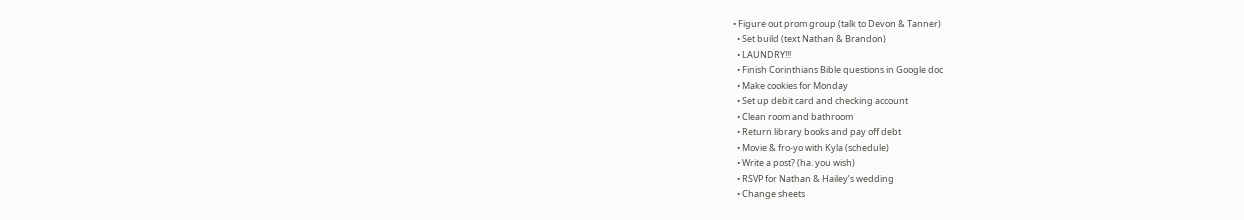• Figure out prom group (talk to Devon & Tanner)
  • Set build (text Nathan & Brandon)
  • LAUNDRY!!!
  • Finish Corinthians Bible questions in Google doc
  • Make cookies for Monday
  • Set up debit card and checking account
  • Clean room and bathroom
  • Return library books and pay off debt
  • Movie & fro-yo with Kyla (schedule)
  • Write a post? (ha. you wish)
  • RSVP for Nathan & Hailey’s wedding
  • Change sheets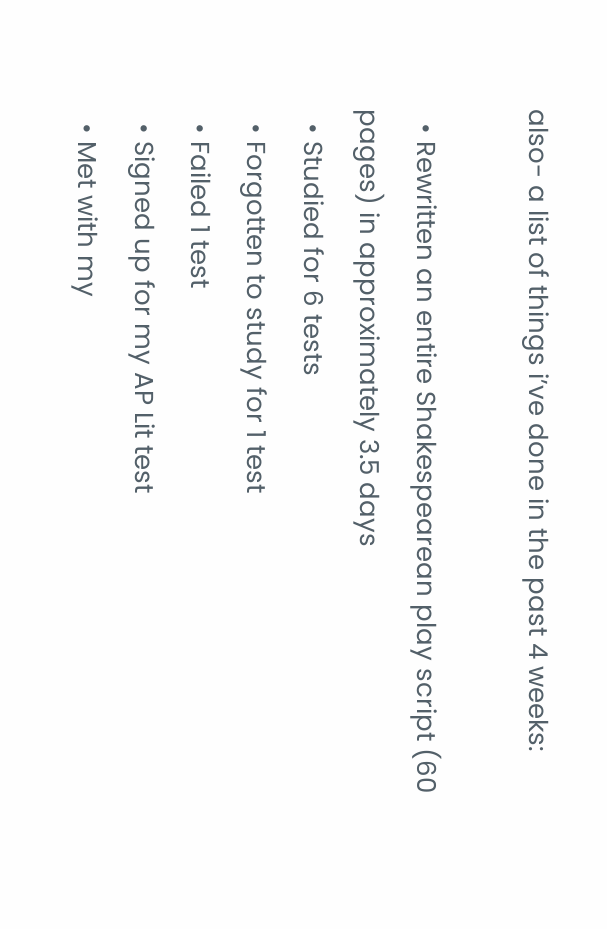also- a list of things i’ve done in the past 4 weeks:

  • Rewritten an entire Shakespearean play script (60 pages) in approximately 3.5 days
  • Studied for 6 tests
  • Forgotten to study for 1 test
  • Failed 1 test
  • Signed up for my AP Lit test
  • Met with my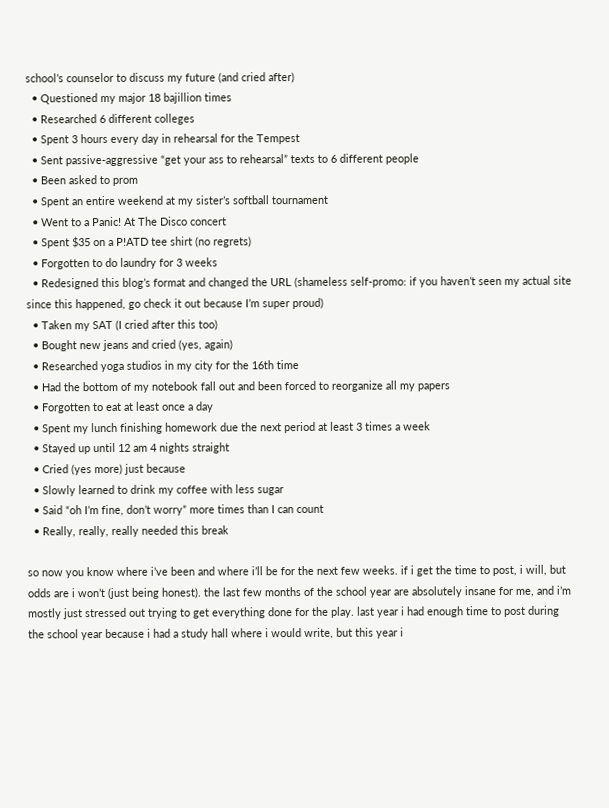school’s counselor to discuss my future (and cried after)
  • Questioned my major 18 bajillion times
  • Researched 6 different colleges
  • Spent 3 hours every day in rehearsal for the Tempest
  • Sent passive-aggressive “get your ass to rehearsal” texts to 6 different people
  • Been asked to prom
  • Spent an entire weekend at my sister’s softball tournament
  • Went to a Panic! At The Disco concert
  • Spent $35 on a P!ATD tee shirt (no regrets)
  • Forgotten to do laundry for 3 weeks
  • Redesigned this blog’s format and changed the URL (shameless self-promo: if you haven’t seen my actual site since this happened, go check it out because I’m super proud)
  • Taken my SAT (I cried after this too)
  • Bought new jeans and cried (yes, again)
  • Researched yoga studios in my city for the 16th time
  • Had the bottom of my notebook fall out and been forced to reorganize all my papers
  • Forgotten to eat at least once a day
  • Spent my lunch finishing homework due the next period at least 3 times a week
  • Stayed up until 12 am 4 nights straight
  • Cried (yes more) just because
  • Slowly learned to drink my coffee with less sugar
  • Said “oh I’m fine, don’t worry” more times than I can count
  • Really, really, really needed this break

so now you know where i’ve been and where i’ll be for the next few weeks. if i get the time to post, i will, but odds are i won’t (just being honest). the last few months of the school year are absolutely insane for me, and i’m mostly just stressed out trying to get everything done for the play. last year i had enough time to post during the school year because i had a study hall where i would write, but this year i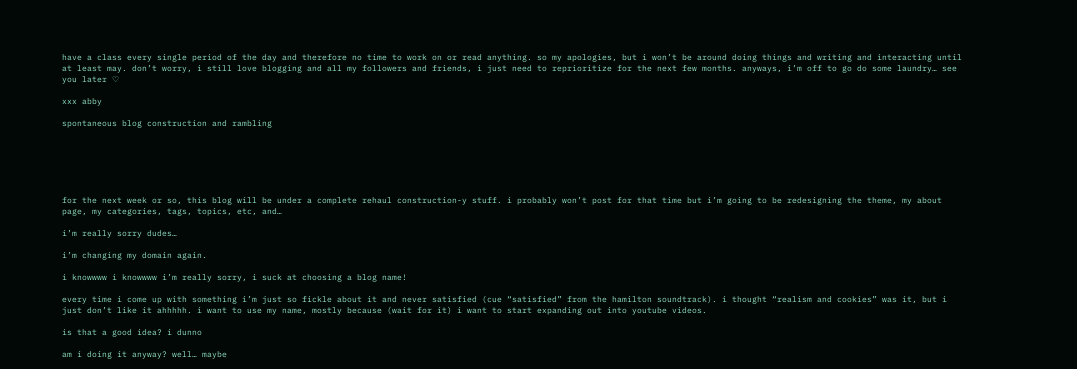have a class every single period of the day and therefore no time to work on or read anything. so my apologies, but i won’t be around doing things and writing and interacting until at least may. don’t worry, i still love blogging and all my followers and friends, i just need to reprioritize for the next few months. anyways, i’m off to go do some laundry… see you later ♡

xxx abby

spontaneous blog construction and rambling






for the next week or so, this blog will be under a complete rehaul construction-y stuff. i probably won’t post for that time but i’m going to be redesigning the theme, my about page, my categories, tags, topics, etc, and…

i’m really sorry dudes…

i’m changing my domain again.

i knowwww i knowwww i’m really sorry, i suck at choosing a blog name!

every time i come up with something i’m just so fickle about it and never satisfied (cue “satisfied” from the hamilton soundtrack). i thought “realism and cookies” was it, but i just don’t like it ahhhhh. i want to use my name, mostly because (wait for it) i want to start expanding out into youtube videos.

is that a good idea? i dunno

am i doing it anyway? well… maybe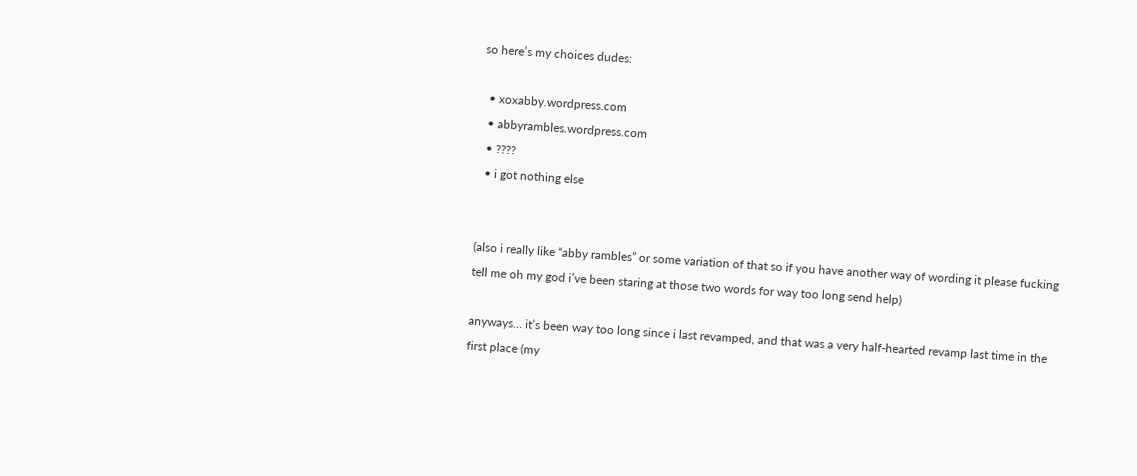so here’s my choices dudes:

  • xoxabby.wordpress.com
  • abbyrambles.wordpress.com
  • ????
  • i got nothing else


(also i really like “abby rambles” or some variation of that so if you have another way of wording it please fucking tell me oh my god i’ve been staring at those two words for way too long send help)

anyways… it’s been way too long since i last revamped, and that was a very half-hearted revamp last time in the first place (my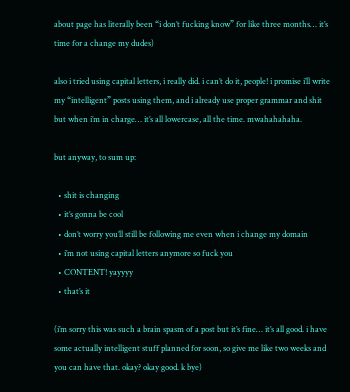about page has literally been “i don’t fucking know” for like three months… it’s time for a change my dudes)

also i tried using capital letters, i really did. i can’t do it, people! i promise i’ll write my “intelligent” posts using them, and i already use proper grammar and shit but when i’m in charge… it’s all lowercase, all the time. mwahahahaha.

but anyway, to sum up:

  • shit is changing
  • it’s gonna be cool
  • don’t worry you’ll still be following me even when i change my domain
  • i’m not using capital letters anymore so fuck you
  • CONTENT! yayyyy
  • that’s it

(i’m sorry this was such a brain spasm of a post but it’s fine… it’s all good. i have some actually intelligent stuff planned for soon, so give me like two weeks and you can have that. okay? okay good. k bye)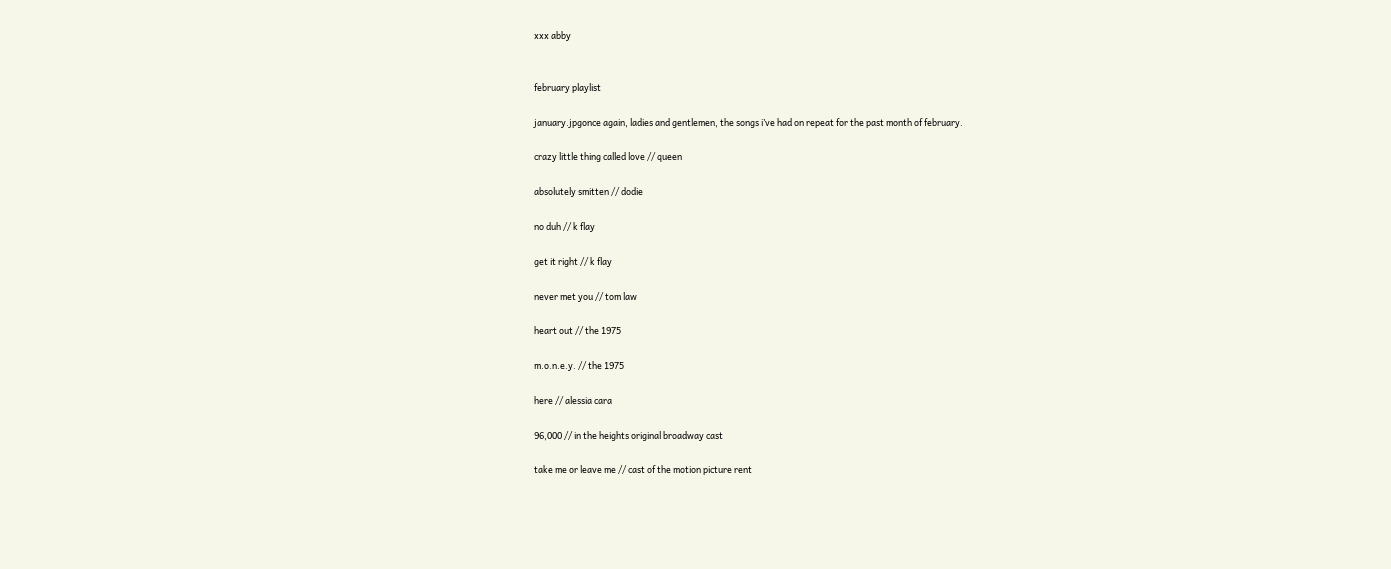xxx abby


february playlist

january.jpgonce again, ladies and gentlemen, the songs i’ve had on repeat for the past month of february.

crazy little thing called love // queen

absolutely smitten // dodie

no duh // k flay

get it right // k flay

never met you // tom law

heart out // the 1975

m.o.n.e.y. // the 1975

here // alessia cara

96,000 // in the heights original broadway cast

take me or leave me // cast of the motion picture rent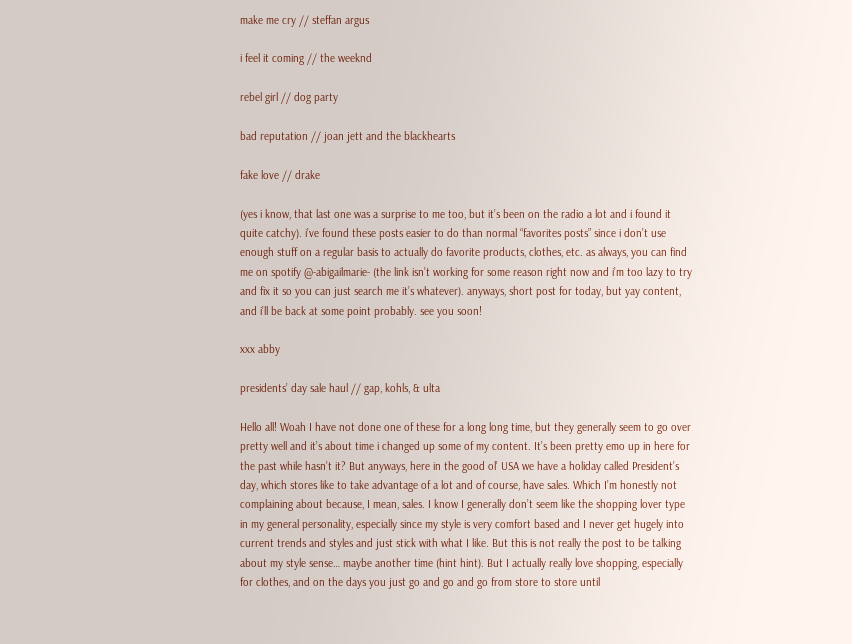make me cry // steffan argus

i feel it coming // the weeknd

rebel girl // dog party

bad reputation // joan jett and the blackhearts

fake love // drake

(yes i know, that last one was a surprise to me too, but it’s been on the radio a lot and i found it quite catchy). i’ve found these posts easier to do than normal “favorites posts” since i don’t use enough stuff on a regular basis to actually do favorite products, clothes, etc. as always, you can find me on spotify @-abigailmarie- (the link isn’t working for some reason right now and i’m too lazy to try and fix it so you can just search me it’s whatever). anyways, short post for today, but yay content, and i’ll be back at some point probably. see you soon!

xxx abby

presidents’ day sale haul // gap, kohls, & ulta

Hello all! Woah I have not done one of these for a long long time, but they generally seem to go over pretty well and it’s about time i changed up some of my content. It’s been pretty emo up in here for the past while hasn’t it? But anyways, here in the good ol’ USA we have a holiday called President’s day, which stores like to take advantage of a lot and of course, have sales. Which I’m honestly not complaining about because, I mean, sales. I know I generally don’t seem like the shopping lover type in my general personality, especially since my style is very comfort based and I never get hugely into current trends and styles and just stick with what I like. But this is not really the post to be talking about my style sense… maybe another time (hint hint). But I actually really love shopping, especially for clothes, and on the days you just go and go and go from store to store until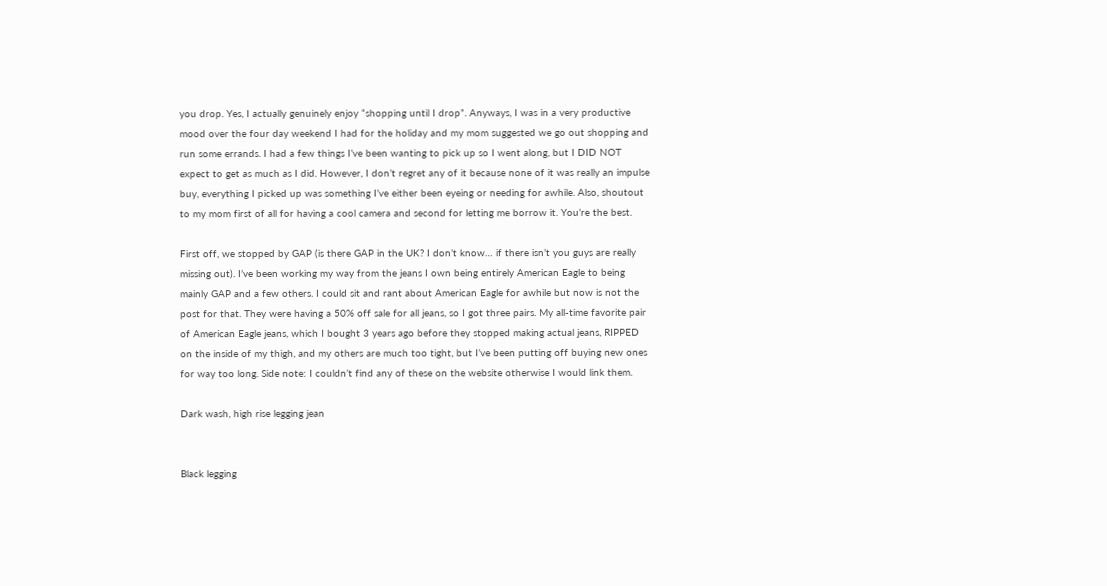you drop. Yes, I actually genuinely enjoy “shopping until I drop”. Anyways, I was in a very productive mood over the four day weekend I had for the holiday and my mom suggested we go out shopping and run some errands. I had a few things I’ve been wanting to pick up so I went along, but I DID NOT expect to get as much as I did. However, I don’t regret any of it because none of it was really an impulse buy, everything I picked up was something I’ve either been eyeing or needing for awhile. Also, shoutout to my mom first of all for having a cool camera and second for letting me borrow it. You’re the best.

First off, we stopped by GAP (is there GAP in the UK? I don’t know… if there isn’t you guys are really missing out). I’ve been working my way from the jeans I own being entirely American Eagle to being mainly GAP and a few others. I could sit and rant about American Eagle for awhile but now is not the post for that. They were having a 50% off sale for all jeans, so I got three pairs. My all-time favorite pair of American Eagle jeans, which I bought 3 years ago before they stopped making actual jeans, RIPPED on the inside of my thigh, and my others are much too tight, but I’ve been putting off buying new ones for way too long. Side note: I couldn’t find any of these on the website otherwise I would link them.

Dark wash, high rise legging jean


Black legging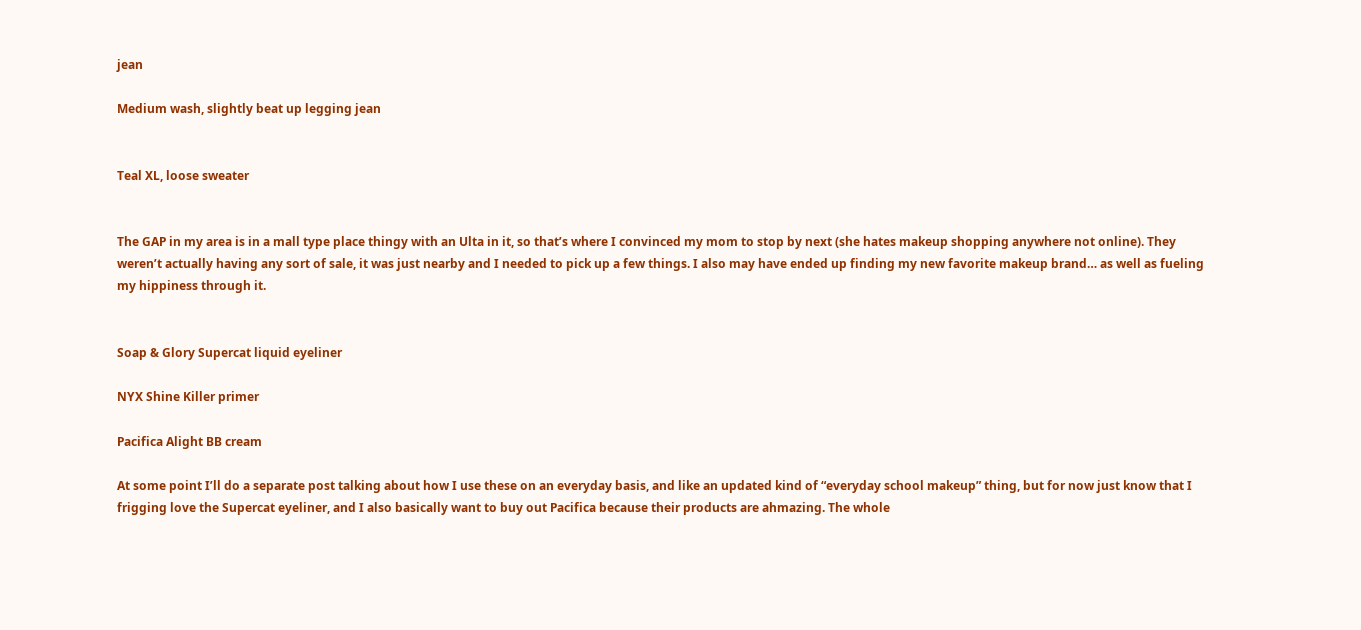jean

Medium wash, slightly beat up legging jean


Teal XL, loose sweater


The GAP in my area is in a mall type place thingy with an Ulta in it, so that’s where I convinced my mom to stop by next (she hates makeup shopping anywhere not online). They weren’t actually having any sort of sale, it was just nearby and I needed to pick up a few things. I also may have ended up finding my new favorite makeup brand… as well as fueling my hippiness through it.


Soap & Glory Supercat liquid eyeliner

NYX Shine Killer primer

Pacifica Alight BB cream

At some point I’ll do a separate post talking about how I use these on an everyday basis, and like an updated kind of “everyday school makeup” thing, but for now just know that I frigging love the Supercat eyeliner, and I also basically want to buy out Pacifica because their products are ahmazing. The whole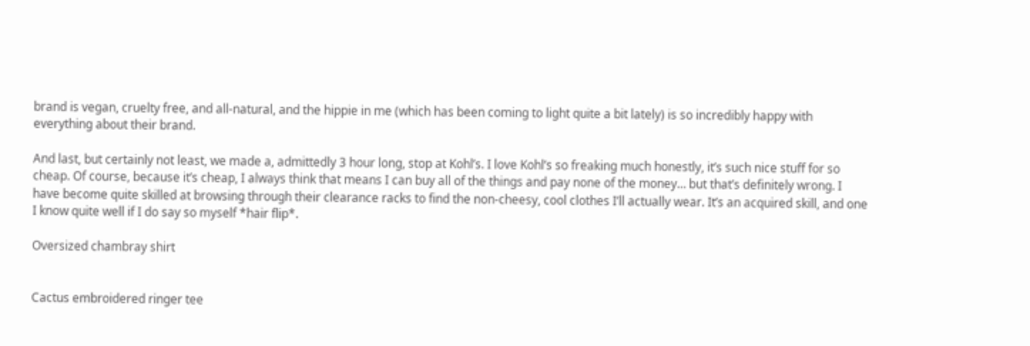brand is vegan, cruelty free, and all-natural, and the hippie in me (which has been coming to light quite a bit lately) is so incredibly happy with everything about their brand.

And last, but certainly not least, we made a, admittedly 3 hour long, stop at Kohl’s. I love Kohl’s so freaking much honestly, it’s such nice stuff for so cheap. Of course, because it’s cheap, I always think that means I can buy all of the things and pay none of the money… but that’s definitely wrong. I have become quite skilled at browsing through their clearance racks to find the non-cheesy, cool clothes I’ll actually wear. It’s an acquired skill, and one I know quite well if I do say so myself *hair flip*.

Oversized chambray shirt


Cactus embroidered ringer tee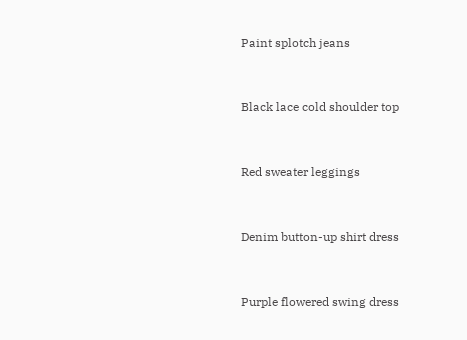Paint splotch jeans


Black lace cold shoulder top


Red sweater leggings


Denim button-up shirt dress


Purple flowered swing dress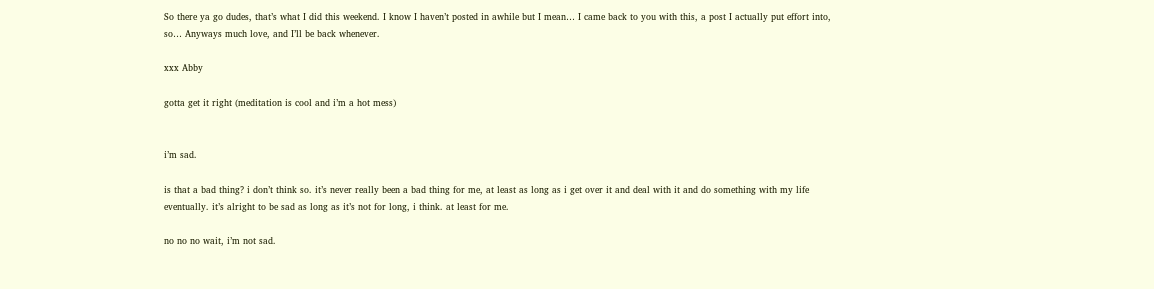So there ya go dudes, that’s what I did this weekend. I know I haven’t posted in awhile but I mean… I came back to you with this, a post I actually put effort into, so… Anyways much love, and I’ll be back whenever.

xxx Abby

gotta get it right (meditation is cool and i’m a hot mess)


i’m sad.

is that a bad thing? i don’t think so. it’s never really been a bad thing for me, at least as long as i get over it and deal with it and do something with my life eventually. it’s alright to be sad as long as it’s not for long, i think. at least for me.

no no no wait, i’m not sad.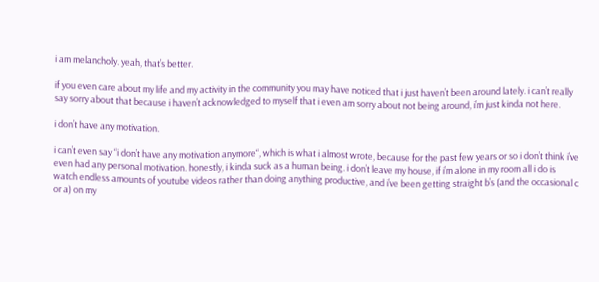i am melancholy. yeah, that’s better.

if you even care about my life and my activity in the community you may have noticed that i just haven’t been around lately. i can’t really say sorry about that because i haven’t acknowledged to myself that i even am sorry about not being around, i’m just kinda not here.

i don’t have any motivation.

i can’t even say “i don’t have any motivation anymore“, which is what i almost wrote, because for the past few years or so i don’t think i’ve even had any personal motivation. honestly, i kinda suck as a human being. i don’t leave my house, if i’m alone in my room all i do is watch endless amounts of youtube videos rather than doing anything productive, and i’ve been getting straight b’s (and the occasional c or a) on my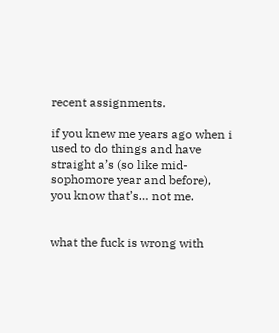recent assignments.

if you knew me years ago when i used to do things and have straight a’s (so like mid-sophomore year and before), you know that’s… not me.


what the fuck is wrong with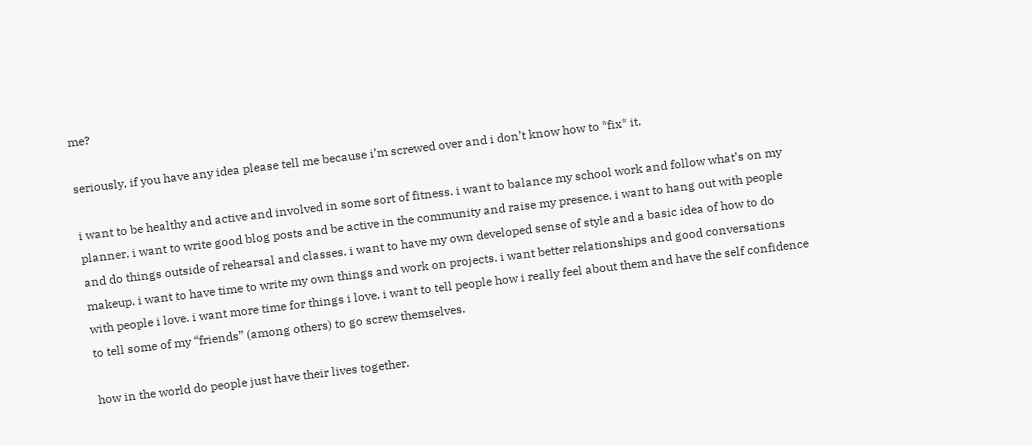me?

seriously, if you have any idea please tell me because i’m screwed over and i don’t know how to *fix* it.

i want to be healthy and active and involved in some sort of fitness. i want to balance my school work and follow what’s on my planner. i want to write good blog posts and be active in the community and raise my presence. i want to hang out with people and do things outside of rehearsal and classes. i want to have my own developed sense of style and a basic idea of how to do makeup. i want to have time to write my own things and work on projects. i want better relationships and good conversations with people i love. i want more time for things i love. i want to tell people how i really feel about them and have the self confidence to tell some of my “friends” (among others) to go screw themselves.

how in the world do people just have their lives together.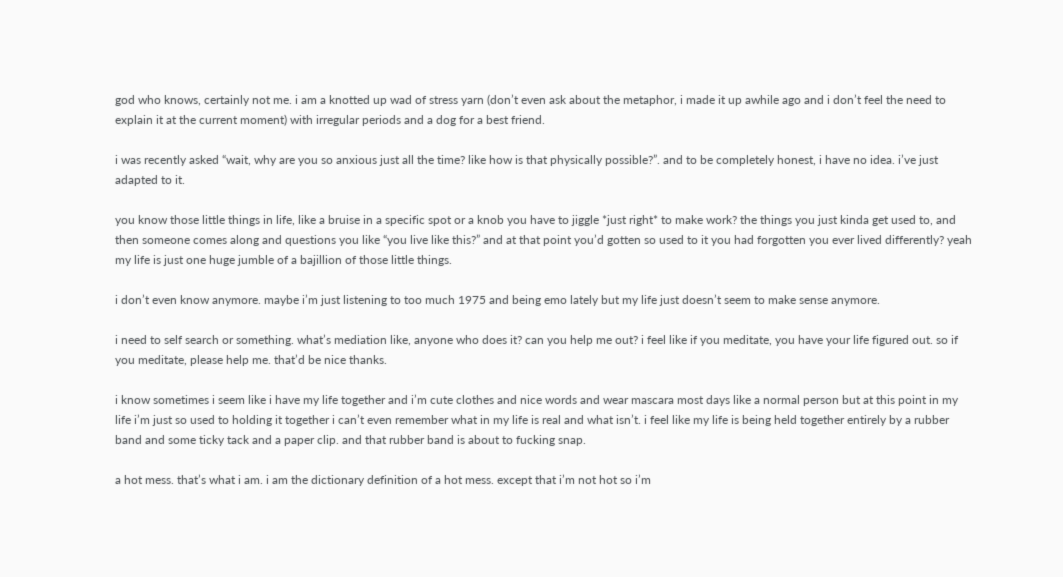god who knows, certainly not me. i am a knotted up wad of stress yarn (don’t even ask about the metaphor, i made it up awhile ago and i don’t feel the need to explain it at the current moment) with irregular periods and a dog for a best friend.

i was recently asked “wait, why are you so anxious just all the time? like how is that physically possible?”. and to be completely honest, i have no idea. i’ve just adapted to it.

you know those little things in life, like a bruise in a specific spot or a knob you have to jiggle *just right* to make work? the things you just kinda get used to, and then someone comes along and questions you like “you live like this?” and at that point you’d gotten so used to it you had forgotten you ever lived differently? yeah my life is just one huge jumble of a bajillion of those little things.

i don’t even know anymore. maybe i’m just listening to too much 1975 and being emo lately but my life just doesn’t seem to make sense anymore.

i need to self search or something. what’s mediation like, anyone who does it? can you help me out? i feel like if you meditate, you have your life figured out. so if you meditate, please help me. that’d be nice thanks.

i know sometimes i seem like i have my life together and i’m cute clothes and nice words and wear mascara most days like a normal person but at this point in my life i’m just so used to holding it together i can’t even remember what in my life is real and what isn’t. i feel like my life is being held together entirely by a rubber band and some ticky tack and a paper clip. and that rubber band is about to fucking snap.

a hot mess. that’s what i am. i am the dictionary definition of a hot mess. except that i’m not hot so i’m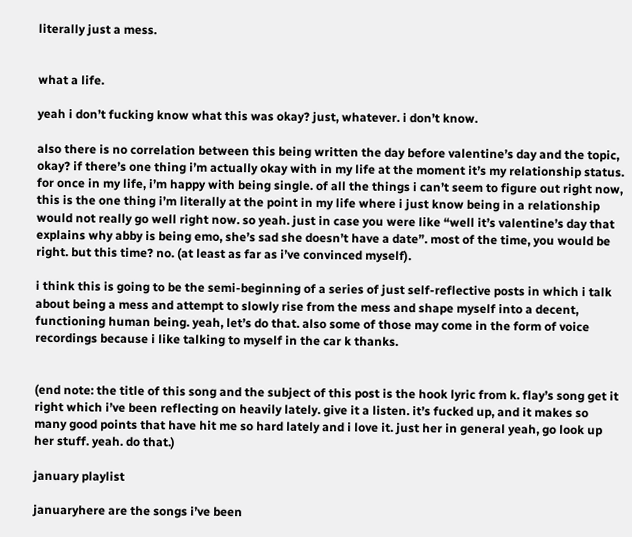literally just a mess.


what a life.

yeah i don’t fucking know what this was okay? just, whatever. i don’t know.

also there is no correlation between this being written the day before valentine’s day and the topic, okay? if there’s one thing i’m actually okay with in my life at the moment it’s my relationship status. for once in my life, i’m happy with being single. of all the things i can’t seem to figure out right now, this is the one thing i’m literally at the point in my life where i just know being in a relationship would not really go well right now. so yeah. just in case you were like “well it’s valentine’s day that explains why abby is being emo, she’s sad she doesn’t have a date”. most of the time, you would be right. but this time? no. (at least as far as i’ve convinced myself).

i think this is going to be the semi-beginning of a series of just self-reflective posts in which i talk about being a mess and attempt to slowly rise from the mess and shape myself into a decent, functioning human being. yeah, let’s do that. also some of those may come in the form of voice recordings because i like talking to myself in the car k thanks.


(end note: the title of this song and the subject of this post is the hook lyric from k. flay’s song get it right which i’ve been reflecting on heavily lately. give it a listen. it’s fucked up, and it makes so many good points that have hit me so hard lately and i love it. just her in general yeah, go look up her stuff. yeah. do that.)

january playlist

januaryhere are the songs i’ve been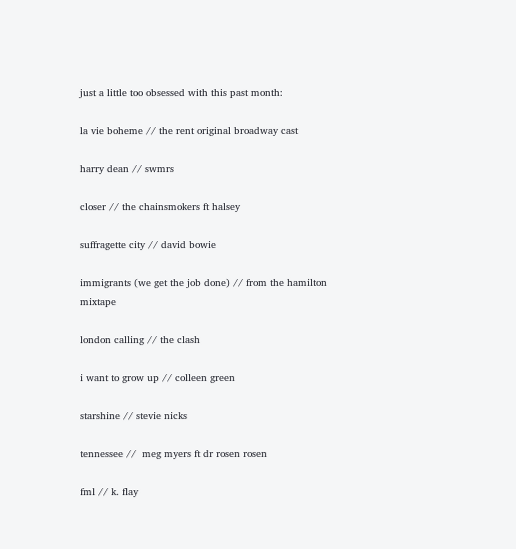just a little too obsessed with this past month:

la vie boheme // the rent original broadway cast

harry dean // swmrs

closer // the chainsmokers ft halsey

suffragette city // david bowie

immigrants (we get the job done) // from the hamilton mixtape

london calling // the clash

i want to grow up // colleen green

starshine // stevie nicks

tennessee //  meg myers ft dr rosen rosen

fml // k. flay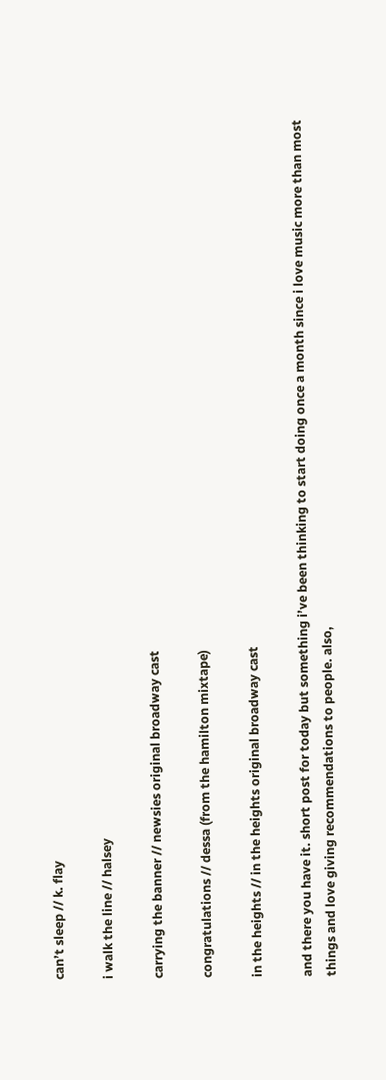can’t sleep // k. flay

i walk the line // halsey

carrying the banner // newsies original broadway cast

congratulations // dessa (from the hamilton mixtape)

in the heights // in the heights original broadway cast

and there you have it. short post for today but something i’ve been thinking to start doing once a month since i love music more than most things and love giving recommendations to people. also,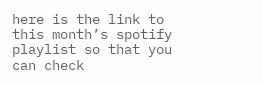here is the link to this month’s spotify playlist so that you can check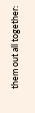them out all together: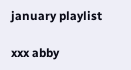january playlist

xxx abby